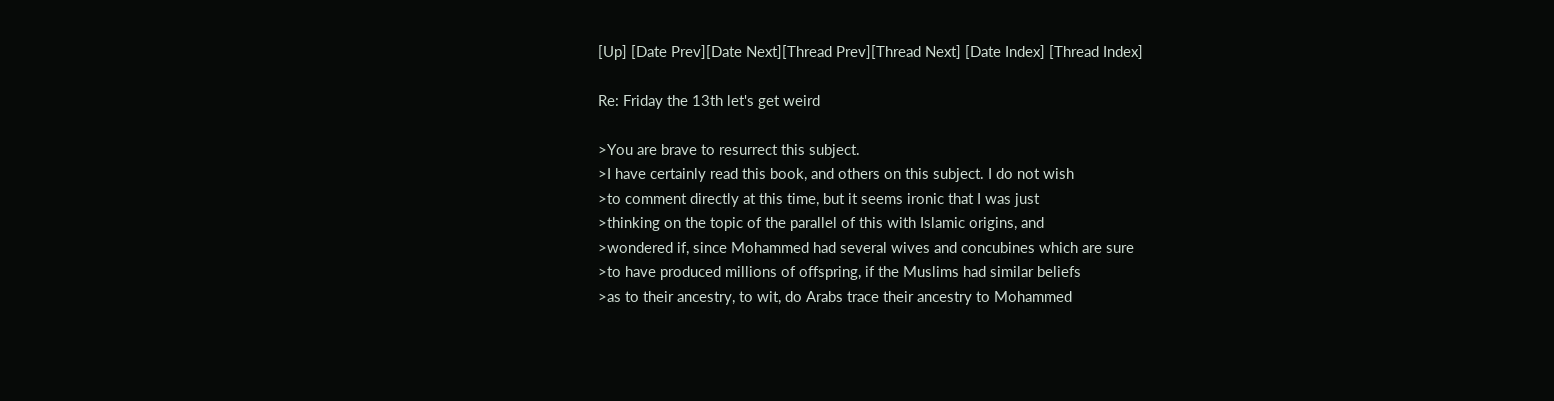[Up] [Date Prev][Date Next][Thread Prev][Thread Next] [Date Index] [Thread Index]

Re: Friday the 13th let's get weird

>You are brave to resurrect this subject.
>I have certainly read this book, and others on this subject. I do not wish
>to comment directly at this time, but it seems ironic that I was just
>thinking on the topic of the parallel of this with Islamic origins, and
>wondered if, since Mohammed had several wives and concubines which are sure
>to have produced millions of offspring, if the Muslims had similar beliefs
>as to their ancestry, to wit, do Arabs trace their ancestry to Mohammed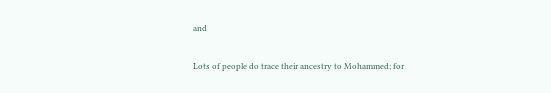and

Lots of people do trace their ancestry to Mohammed; for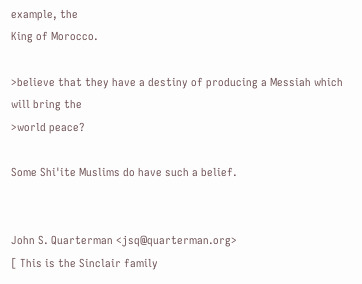example, the
King of Morocco.

>believe that they have a destiny of producing a Messiah which will bring the
>world peace?

Some Shi'ite Muslims do have such a belief.


John S. Quarterman <jsq@quarterman.org>
[ This is the Sinclair family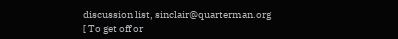discussion list, sinclair@quarterman.org
[ To get off or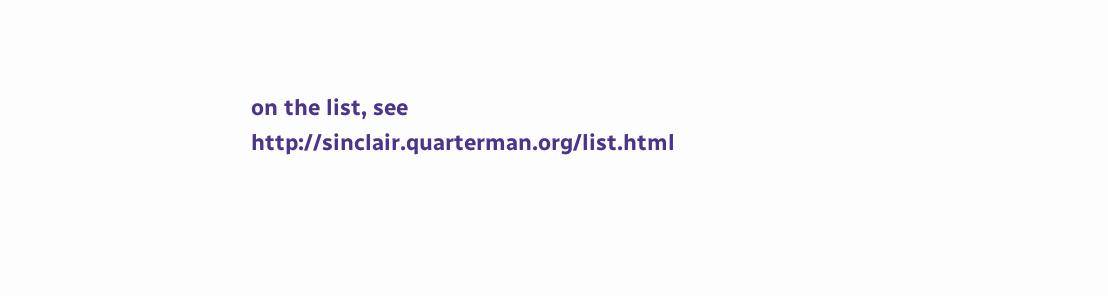on the list, see http://sinclair.quarterman.org/list.html